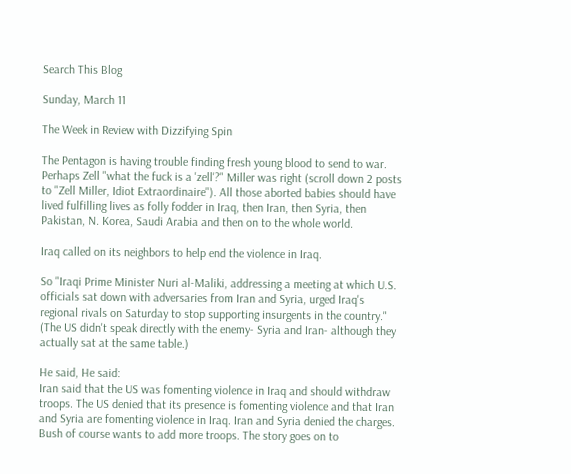Search This Blog

Sunday, March 11

The Week in Review with Dizzifying Spin

The Pentagon is having trouble finding fresh young blood to send to war. Perhaps Zell "what the fuck is a 'zell'?" Miller was right (scroll down 2 posts to "Zell Miller, Idiot Extraordinaire"). All those aborted babies should have lived fulfilling lives as folly fodder in Iraq, then Iran, then Syria, then Pakistan, N. Korea, Saudi Arabia and then on to the whole world.

Iraq called on its neighbors to help end the violence in Iraq.

So "Iraqi Prime Minister Nuri al-Maliki, addressing a meeting at which U.S. officials sat down with adversaries from Iran and Syria, urged Iraq's regional rivals on Saturday to stop supporting insurgents in the country." (The US didn't speak directly with the enemy- Syria and Iran- although they actually sat at the same table.)

He said, He said:
Iran said that the US was fomenting violence in Iraq and should withdraw troops. The US denied that its presence is fomenting violence and that Iran and Syria are fomenting violence in Iraq. Iran and Syria denied the charges. Bush of course wants to add more troops. The story goes on to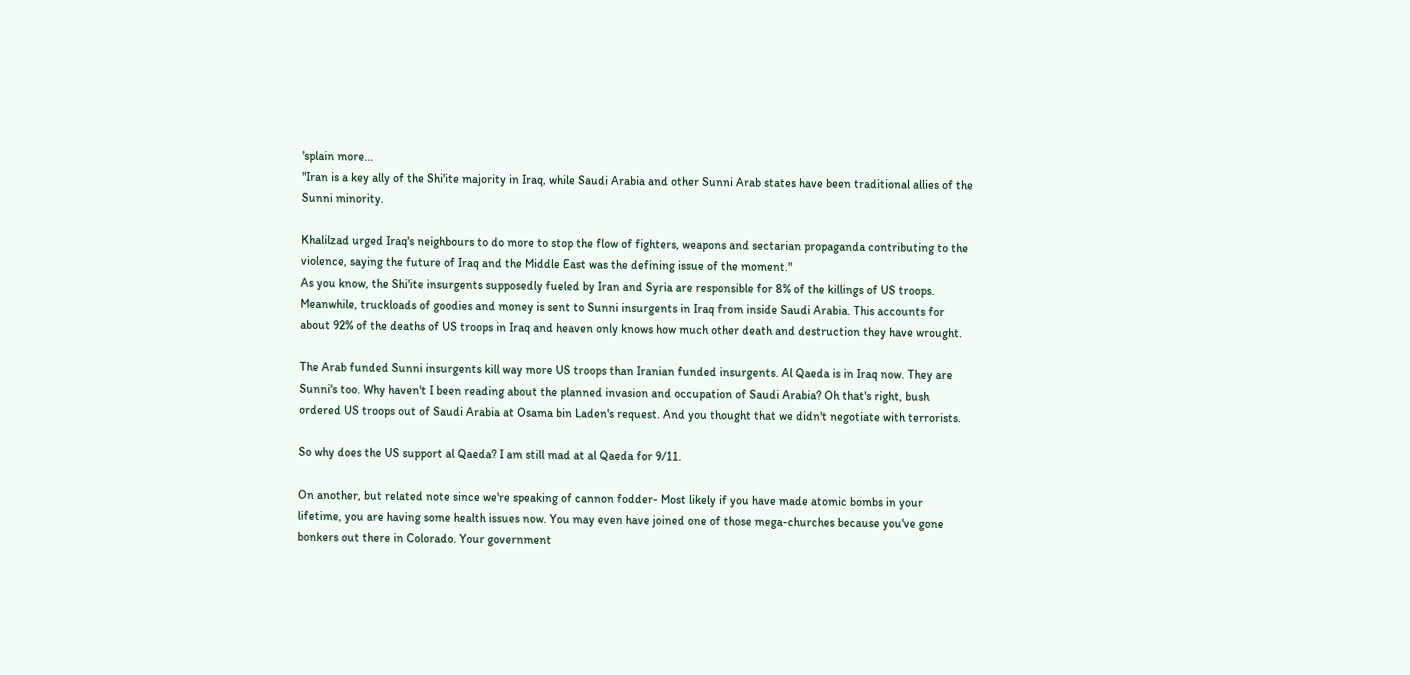'splain more...
"Iran is a key ally of the Shi'ite majority in Iraq, while Saudi Arabia and other Sunni Arab states have been traditional allies of the Sunni minority.

Khalilzad urged Iraq's neighbours to do more to stop the flow of fighters, weapons and sectarian propaganda contributing to the violence, saying the future of Iraq and the Middle East was the defining issue of the moment."
As you know, the Shi'ite insurgents supposedly fueled by Iran and Syria are responsible for 8% of the killings of US troops. Meanwhile, truckloads of goodies and money is sent to Sunni insurgents in Iraq from inside Saudi Arabia. This accounts for about 92% of the deaths of US troops in Iraq and heaven only knows how much other death and destruction they have wrought.

The Arab funded Sunni insurgents kill way more US troops than Iranian funded insurgents. Al Qaeda is in Iraq now. They are Sunni's too. Why haven't I been reading about the planned invasion and occupation of Saudi Arabia? Oh that's right, bush ordered US troops out of Saudi Arabia at Osama bin Laden's request. And you thought that we didn't negotiate with terrorists.

So why does the US support al Qaeda? I am still mad at al Qaeda for 9/11.

On another, but related note since we're speaking of cannon fodder- Most likely if you have made atomic bombs in your lifetime, you are having some health issues now. You may even have joined one of those mega-churches because you've gone bonkers out there in Colorado. Your government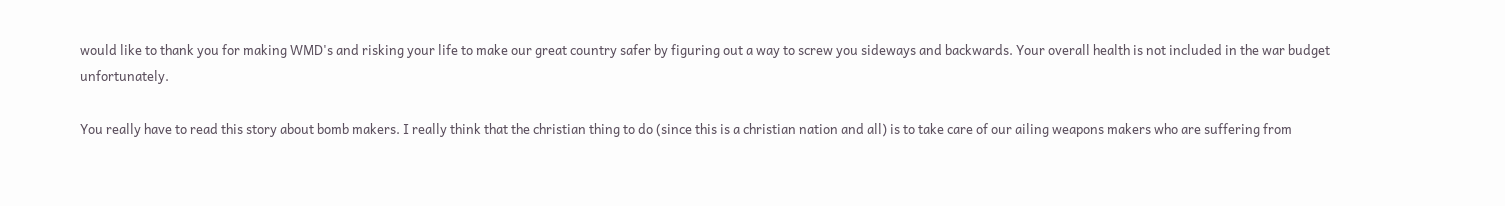would like to thank you for making WMD's and risking your life to make our great country safer by figuring out a way to screw you sideways and backwards. Your overall health is not included in the war budget unfortunately.

You really have to read this story about bomb makers. I really think that the christian thing to do (since this is a christian nation and all) is to take care of our ailing weapons makers who are suffering from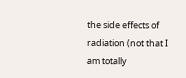the side effects of radiation (not that I am totally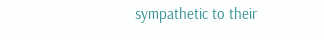sympathetic to their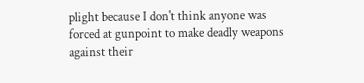plight because I don't think anyone was forced at gunpoint to make deadly weapons against their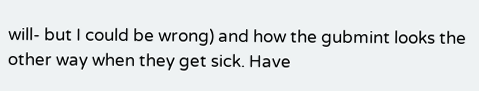will- but I could be wrong) and how the gubmint looks the other way when they get sick. Have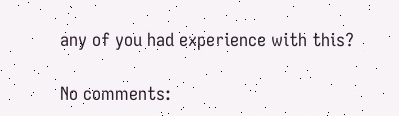any of you had experience with this?

No comments: